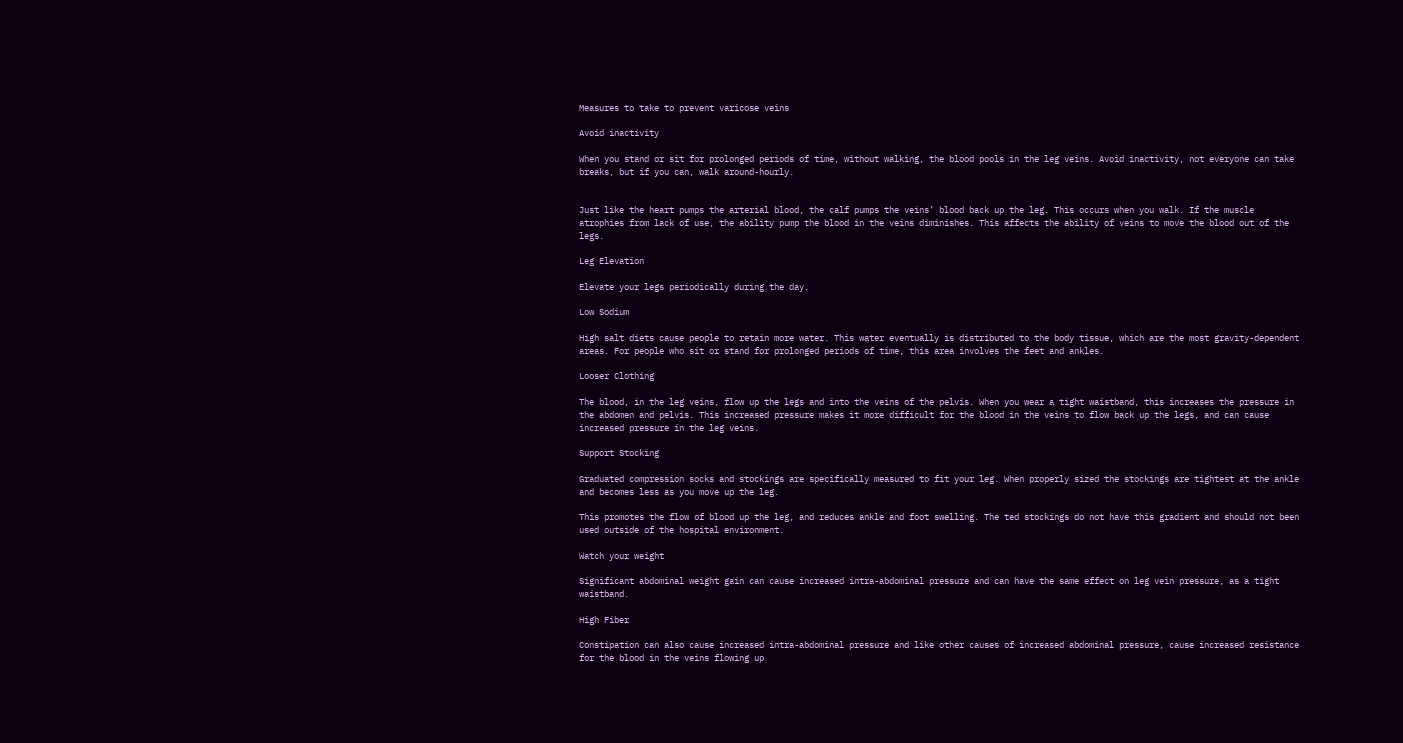Measures to take to prevent varicose veins

Avoid inactivity

When you stand or sit for prolonged periods of time, without walking, the blood pools in the leg veins. Avoid inactivity, not everyone can take breaks, but if you can, walk around-hourly.


Just like the heart pumps the arterial blood, the calf pumps the veins’ blood back up the leg. This occurs when you walk. If the muscle atrophies from lack of use, the ability pump the blood in the veins diminishes. This affects the ability of veins to move the blood out of the legs.

Leg Elevation

Elevate your legs periodically during the day.

Low Sodium

High salt diets cause people to retain more water. This water eventually is distributed to the body tissue, which are the most gravity-dependent areas. For people who sit or stand for prolonged periods of time, this area involves the feet and ankles.

Looser Clothing

The blood, in the leg veins, flow up the legs and into the veins of the pelvis. When you wear a tight waistband, this increases the pressure in the abdomen and pelvis. This increased pressure makes it more difficult for the blood in the veins to flow back up the legs, and can cause increased pressure in the leg veins.

Support Stocking

Graduated compression socks and stockings are specifically measured to fit your leg. When properly sized the stockings are tightest at the ankle and becomes less as you move up the leg.

This promotes the flow of blood up the leg, and reduces ankle and foot swelling. The ted stockings do not have this gradient and should not been used outside of the hospital environment.

Watch your weight

Significant abdominal weight gain can cause increased intra-abdominal pressure and can have the same effect on leg vein pressure, as a tight waistband.

High Fiber

Constipation can also cause increased intra-abdominal pressure and like other causes of increased abdominal pressure, cause increased resistance for the blood in the veins flowing up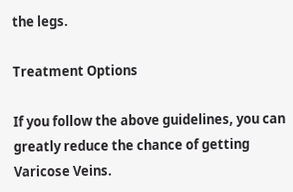the legs.

Treatment Options

If you follow the above guidelines, you can greatly reduce the chance of getting Varicose Veins.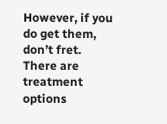However, if you do get them, don’t fret. There are treatment options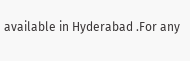available in Hyderabad .For any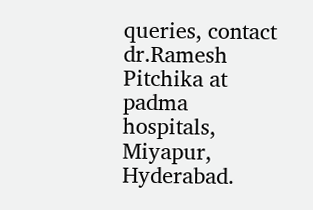queries, contact dr.Ramesh Pitchika at padma hospitals, Miyapur, Hyderabad.